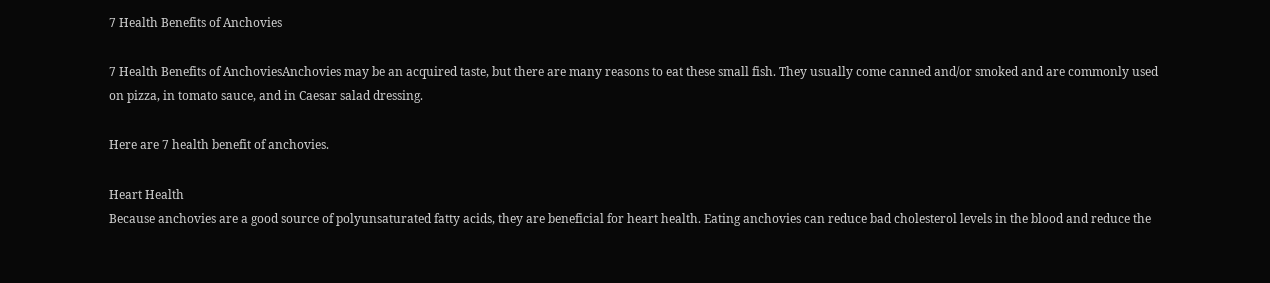7 Health Benefits of Anchovies

7 Health Benefits of AnchoviesAnchovies may be an acquired taste, but there are many reasons to eat these small fish. They usually come canned and/or smoked and are commonly used on pizza, in tomato sauce, and in Caesar salad dressing.

Here are 7 health benefit of anchovies.

Heart Health
Because anchovies are a good source of polyunsaturated fatty acids, they are beneficial for heart health. Eating anchovies can reduce bad cholesterol levels in the blood and reduce the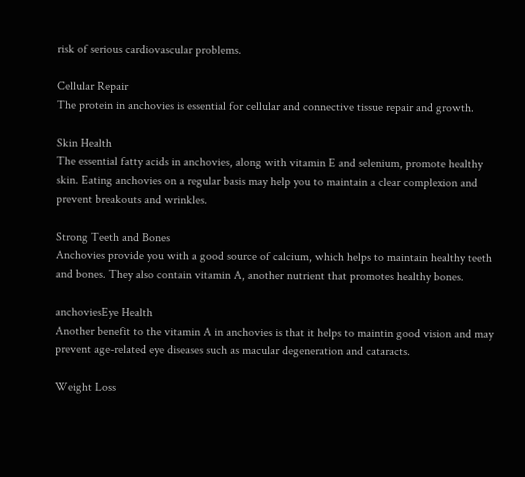risk of serious cardiovascular problems.

Cellular Repair
The protein in anchovies is essential for cellular and connective tissue repair and growth.

Skin Health
The essential fatty acids in anchovies, along with vitamin E and selenium, promote healthy skin. Eating anchovies on a regular basis may help you to maintain a clear complexion and prevent breakouts and wrinkles.

Strong Teeth and Bones
Anchovies provide you with a good source of calcium, which helps to maintain healthy teeth and bones. They also contain vitamin A, another nutrient that promotes healthy bones.

anchoviesEye Health
Another benefit to the vitamin A in anchovies is that it helps to maintin good vision and may prevent age-related eye diseases such as macular degeneration and cataracts.

Weight Loss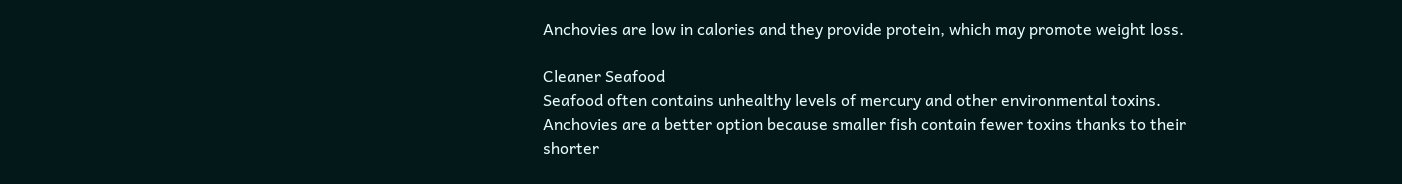Anchovies are low in calories and they provide protein, which may promote weight loss.

Cleaner Seafood
Seafood often contains unhealthy levels of mercury and other environmental toxins. Anchovies are a better option because smaller fish contain fewer toxins thanks to their shorter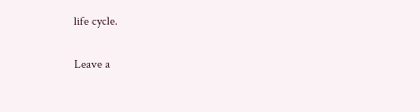life cycle.

Leave a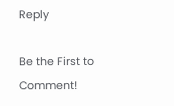Reply

Be the First to Comment!